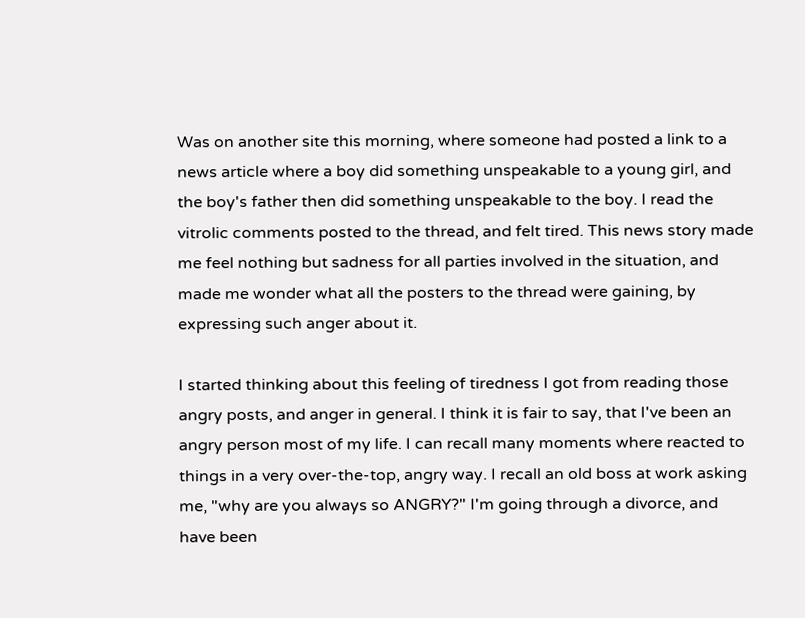Was on another site this morning, where someone had posted a link to a news article where a boy did something unspeakable to a young girl, and the boy's father then did something unspeakable to the boy. I read the vitrolic comments posted to the thread, and felt tired. This news story made me feel nothing but sadness for all parties involved in the situation, and made me wonder what all the posters to the thread were gaining, by expressing such anger about it.

I started thinking about this feeling of tiredness I got from reading those angry posts, and anger in general. I think it is fair to say, that I've been an angry person most of my life. I can recall many moments where reacted to things in a very over-the-top, angry way. I recall an old boss at work asking me, "why are you always so ANGRY?" I'm going through a divorce, and have been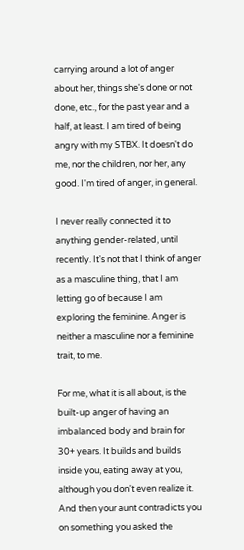carrying around a lot of anger about her, things she's done or not done, etc., for the past year and a half, at least. I am tired of being angry with my STBX. It doesn't do me, nor the children, nor her, any good. I'm tired of anger, in general.

I never really connected it to anything gender-related, until recently. It's not that I think of anger as a masculine thing, that I am letting go of because I am exploring the feminine. Anger is neither a masculine nor a feminine trait, to me.

For me, what it is all about, is the built-up anger of having an imbalanced body and brain for 30+ years. It builds and builds inside you, eating away at you, although you don't even realize it. And then your aunt contradicts you on something you asked the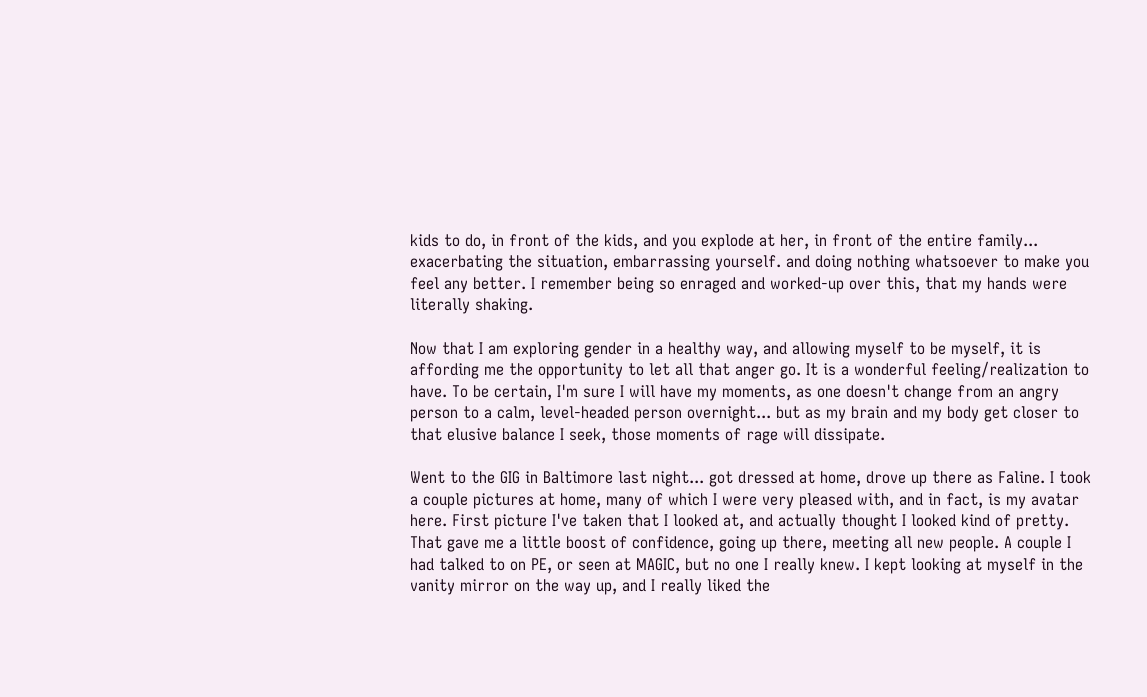kids to do, in front of the kids, and you explode at her, in front of the entire family... exacerbating the situation, embarrassing yourself. and doing nothing whatsoever to make you feel any better. I remember being so enraged and worked-up over this, that my hands were literally shaking.

Now that I am exploring gender in a healthy way, and allowing myself to be myself, it is affording me the opportunity to let all that anger go. It is a wonderful feeling/realization to have. To be certain, I'm sure I will have my moments, as one doesn't change from an angry person to a calm, level-headed person overnight... but as my brain and my body get closer to that elusive balance I seek, those moments of rage will dissipate.

Went to the GIG in Baltimore last night... got dressed at home, drove up there as Faline. I took a couple pictures at home, many of which I were very pleased with, and in fact, is my avatar here. First picture I've taken that I looked at, and actually thought I looked kind of pretty. That gave me a little boost of confidence, going up there, meeting all new people. A couple I had talked to on PE, or seen at MAGIC, but no one I really knew. I kept looking at myself in the vanity mirror on the way up, and I really liked the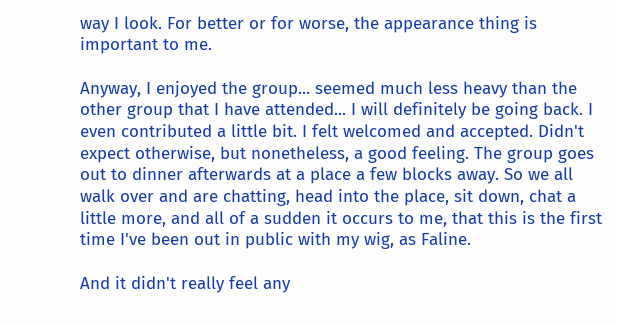way I look. For better or for worse, the appearance thing is important to me.

Anyway, I enjoyed the group... seemed much less heavy than the other group that I have attended... I will definitely be going back. I even contributed a little bit. I felt welcomed and accepted. Didn't expect otherwise, but nonetheless, a good feeling. The group goes out to dinner afterwards at a place a few blocks away. So we all walk over and are chatting, head into the place, sit down, chat a little more, and all of a sudden it occurs to me, that this is the first time I've been out in public with my wig, as Faline.

And it didn't really feel any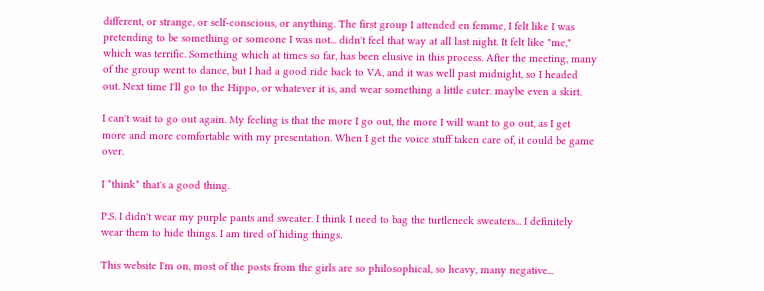different, or strange, or self-conscious, or anything. The first group I attended en femme, I felt like I was pretending to be something or someone I was not... didn't feel that way at all last night. It felt like "me," which was terrific. Something which at times so far, has been elusive in this process. After the meeting, many of the group went to dance, but I had a good ride back to VA, and it was well past midnight, so I headed out. Next time I'll go to the Hippo, or whatever it is, and wear something a little cuter. maybe even a skirt.

I can't wait to go out again. My feeling is that the more I go out, the more I will want to go out, as I get more and more comfortable with my presentation. When I get the voice stuff taken care of, it could be game over.

I *think* that's a good thing.

P.S. I didn't wear my purple pants and sweater. I think I need to bag the turtleneck sweaters... I definitely wear them to hide things. I am tired of hiding things.

This website I'm on, most of the posts from the girls are so philosophical, so heavy, many negative...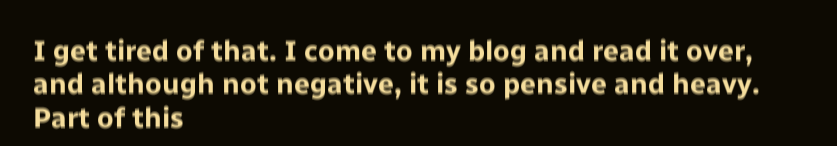I get tired of that. I come to my blog and read it over, and although not negative, it is so pensive and heavy. Part of this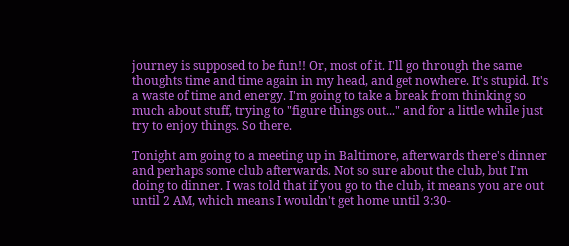journey is supposed to be fun!! Or, most of it. I'll go through the same thoughts time and time again in my head, and get nowhere. It's stupid. It's a waste of time and energy. I'm going to take a break from thinking so much about stuff, trying to "figure things out..." and for a little while just try to enjoy things. So there.

Tonight am going to a meeting up in Baltimore, afterwards there's dinner and perhaps some club afterwards. Not so sure about the club, but I'm doing to dinner. I was told that if you go to the club, it means you are out until 2 AM, which means I wouldn't get home until 3:30-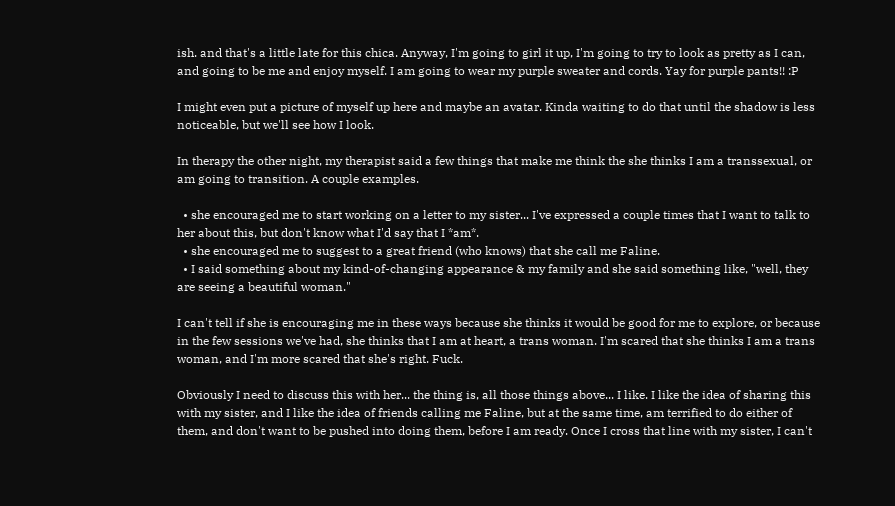ish. and that's a little late for this chica. Anyway, I'm going to girl it up, I'm going to try to look as pretty as I can, and going to be me and enjoy myself. I am going to wear my purple sweater and cords. Yay for purple pants!! :P

I might even put a picture of myself up here and maybe an avatar. Kinda waiting to do that until the shadow is less noticeable, but we'll see how I look.

In therapy the other night, my therapist said a few things that make me think the she thinks I am a transsexual, or am going to transition. A couple examples.

  • she encouraged me to start working on a letter to my sister... I've expressed a couple times that I want to talk to her about this, but don't know what I'd say that I *am*.
  • she encouraged me to suggest to a great friend (who knows) that she call me Faline.
  • I said something about my kind-of-changing appearance & my family and she said something like, "well, they are seeing a beautiful woman."

I can't tell if she is encouraging me in these ways because she thinks it would be good for me to explore, or because in the few sessions we've had, she thinks that I am at heart, a trans woman. I'm scared that she thinks I am a trans woman, and I'm more scared that she's right. Fuck.

Obviously I need to discuss this with her... the thing is, all those things above... I like. I like the idea of sharing this with my sister, and I like the idea of friends calling me Faline, but at the same time, am terrified to do either of them, and don't want to be pushed into doing them, before I am ready. Once I cross that line with my sister, I can't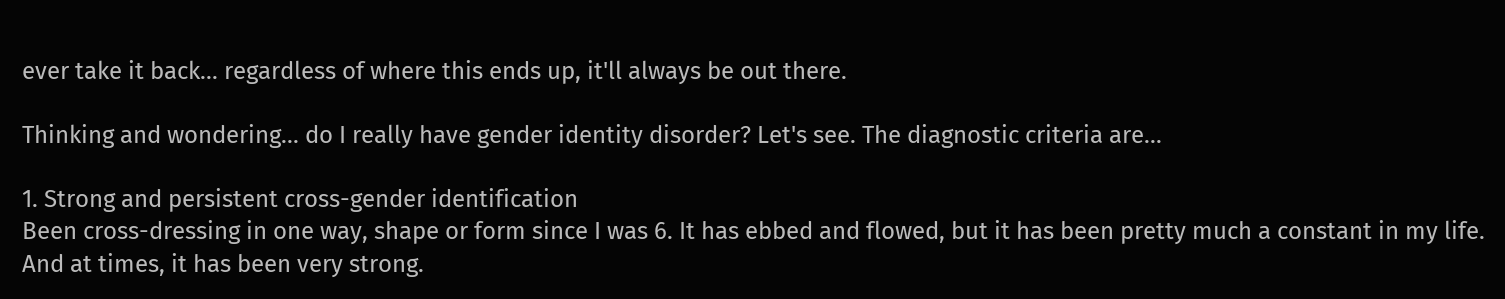ever take it back... regardless of where this ends up, it'll always be out there.

Thinking and wondering... do I really have gender identity disorder? Let's see. The diagnostic criteria are...

1. Strong and persistent cross-gender identification
Been cross-dressing in one way, shape or form since I was 6. It has ebbed and flowed, but it has been pretty much a constant in my life. And at times, it has been very strong.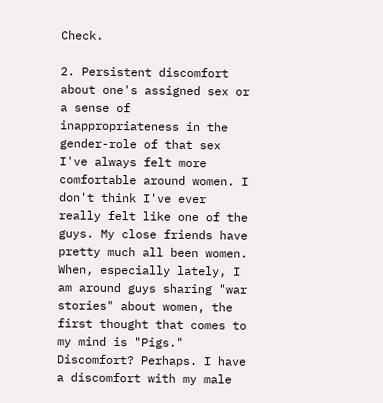Check.

2. Persistent discomfort about one's assigned sex or a sense of inappropriateness in the gender-role of that sex
I've always felt more comfortable around women. I don't think I've ever really felt like one of the guys. My close friends have pretty much all been women. When, especially lately, I am around guys sharing "war stories" about women, the first thought that comes to my mind is "Pigs." Discomfort? Perhaps. I have a discomfort with my male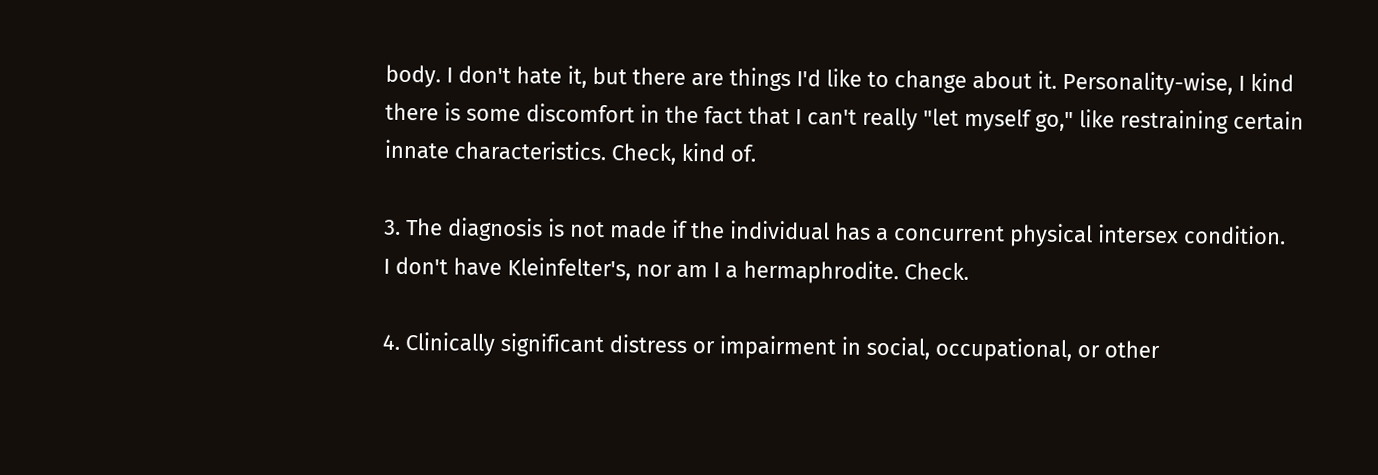body. I don't hate it, but there are things I'd like to change about it. Personality-wise, I kind there is some discomfort in the fact that I can't really "let myself go," like restraining certain innate characteristics. Check, kind of.

3. The diagnosis is not made if the individual has a concurrent physical intersex condition.
I don't have Kleinfelter's, nor am I a hermaphrodite. Check.

4. Clinically significant distress or impairment in social, occupational, or other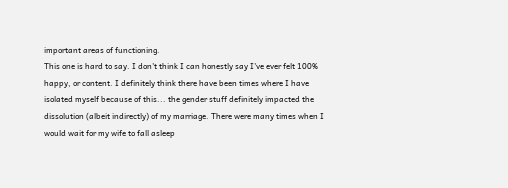important areas of functioning.
This one is hard to say. I don't think I can honestly say I've ever felt 100% happy, or content. I definitely think there have been times where I have isolated myself because of this... the gender stuff definitely impacted the dissolution (albeit indirectly) of my marriage. There were many times when I would wait for my wife to fall asleep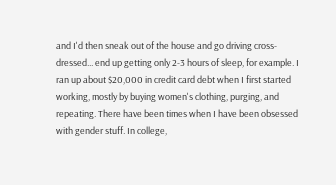and I'd then sneak out of the house and go driving cross-dressed... end up getting only 2-3 hours of sleep, for example. I ran up about $20,000 in credit card debt when I first started working, mostly by buying women's clothing, purging, and repeating. There have been times when I have been obsessed with gender stuff. In college,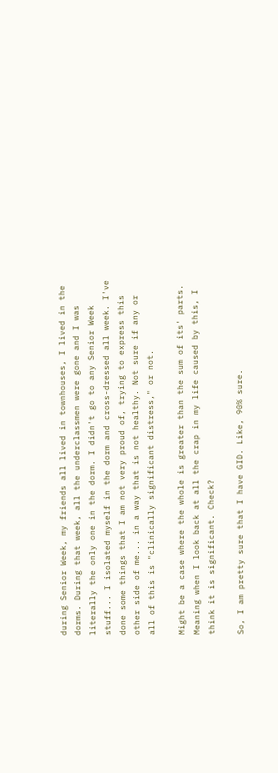during Senior Week, my friends all lived in townhouses, I lived in the dorms. During that week, all the underclassmen were gone and I was literally the only one in the dorm. I didn't go to any Senior Week stuff... I isolated myself in the dorm and cross-dressed all week. I've done some things that I am not very proud of, trying to express this other side of me... in a way that is not healthy. Not sure if any or all of this is "clinically significant distress," or not.

Might be a case where the whole is greater than the sum of its' parts. Meaning when I look back at all the crap in my life caused by this, I think it is significant. Check?

So, I am pretty sure that I have GID. Like, 90% sure.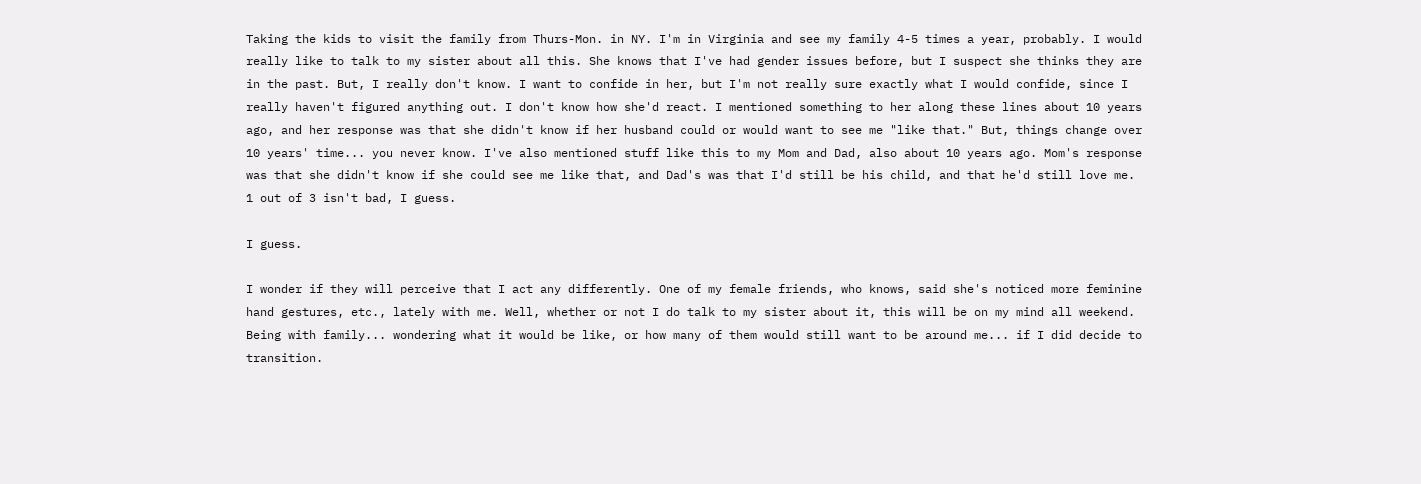Taking the kids to visit the family from Thurs-Mon. in NY. I'm in Virginia and see my family 4-5 times a year, probably. I would really like to talk to my sister about all this. She knows that I've had gender issues before, but I suspect she thinks they are in the past. But, I really don't know. I want to confide in her, but I'm not really sure exactly what I would confide, since I really haven't figured anything out. I don't know how she'd react. I mentioned something to her along these lines about 10 years ago, and her response was that she didn't know if her husband could or would want to see me "like that." But, things change over 10 years' time... you never know. I've also mentioned stuff like this to my Mom and Dad, also about 10 years ago. Mom's response was that she didn't know if she could see me like that, and Dad's was that I'd still be his child, and that he'd still love me. 1 out of 3 isn't bad, I guess.

I guess.

I wonder if they will perceive that I act any differently. One of my female friends, who knows, said she's noticed more feminine hand gestures, etc., lately with me. Well, whether or not I do talk to my sister about it, this will be on my mind all weekend. Being with family... wondering what it would be like, or how many of them would still want to be around me... if I did decide to transition.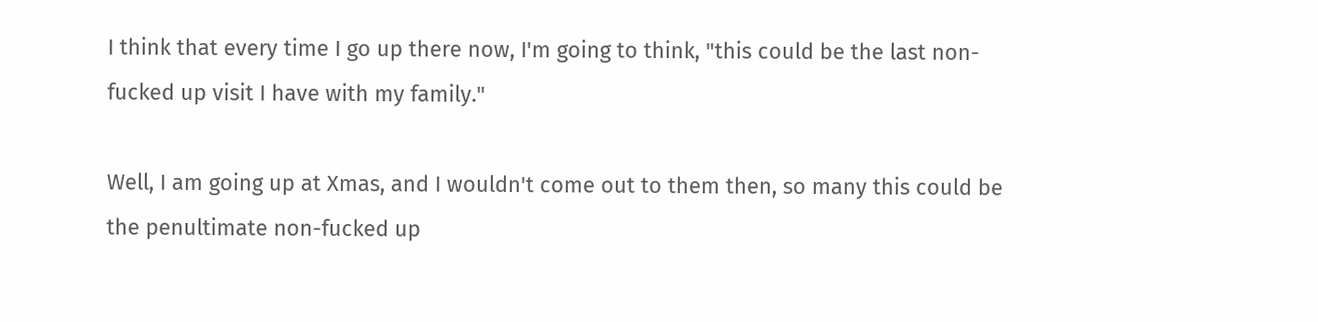I think that every time I go up there now, I'm going to think, "this could be the last non-fucked up visit I have with my family."

Well, I am going up at Xmas, and I wouldn't come out to them then, so many this could be the penultimate non-fucked up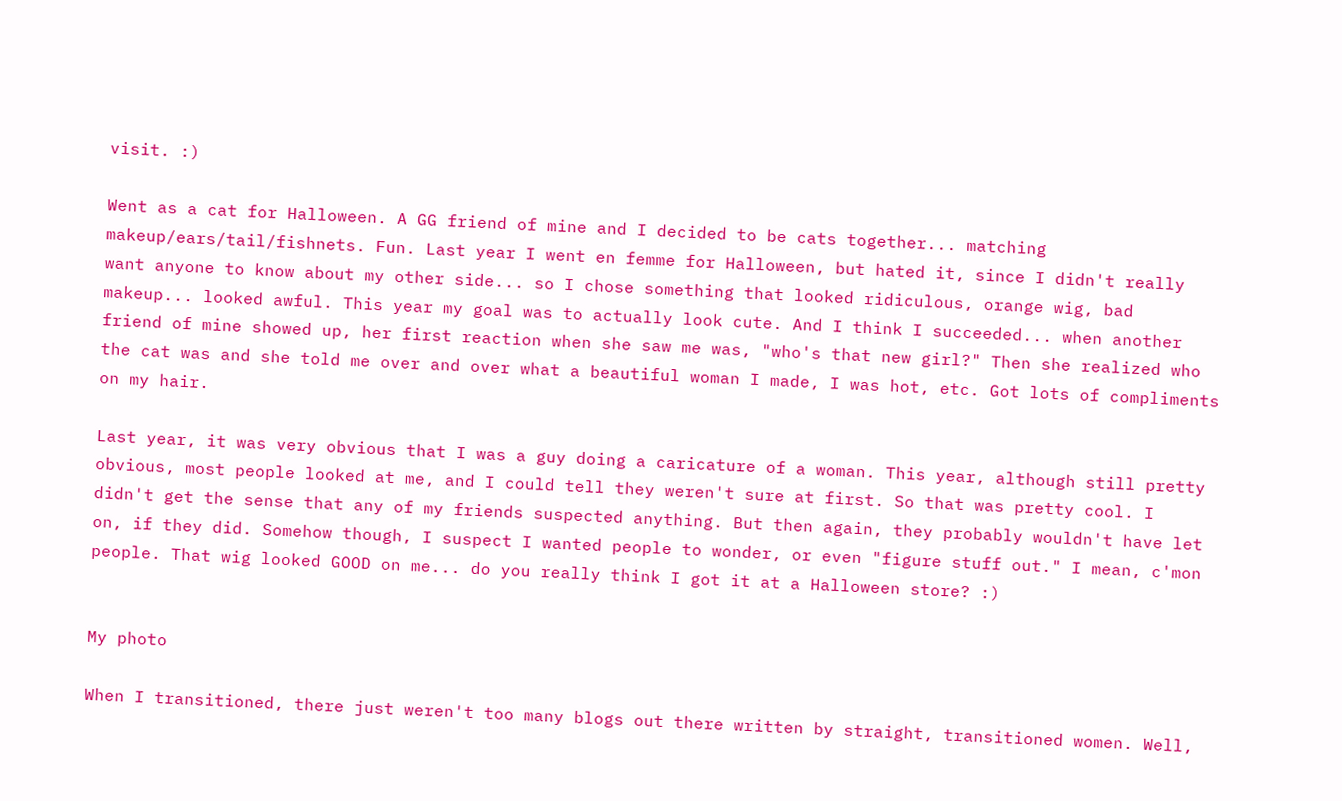visit. :)

Went as a cat for Halloween. A GG friend of mine and I decided to be cats together... matching makeup/ears/tail/fishnets. Fun. Last year I went en femme for Halloween, but hated it, since I didn't really want anyone to know about my other side... so I chose something that looked ridiculous, orange wig, bad makeup... looked awful. This year my goal was to actually look cute. And I think I succeeded... when another friend of mine showed up, her first reaction when she saw me was, "who's that new girl?" Then she realized who the cat was and she told me over and over what a beautiful woman I made, I was hot, etc. Got lots of compliments on my hair.

Last year, it was very obvious that I was a guy doing a caricature of a woman. This year, although still pretty obvious, most people looked at me, and I could tell they weren't sure at first. So that was pretty cool. I didn't get the sense that any of my friends suspected anything. But then again, they probably wouldn't have let on, if they did. Somehow though, I suspect I wanted people to wonder, or even "figure stuff out." I mean, c'mon people. That wig looked GOOD on me... do you really think I got it at a Halloween store? :)


My photo

When I transitioned, there just weren't too many blogs out there written by straight, transitioned women. Well,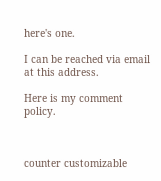here's one.

I can be reached via email at this address.

Here is my comment policy.



counter customizable